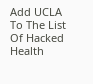Add UCLA To The List Of Hacked Health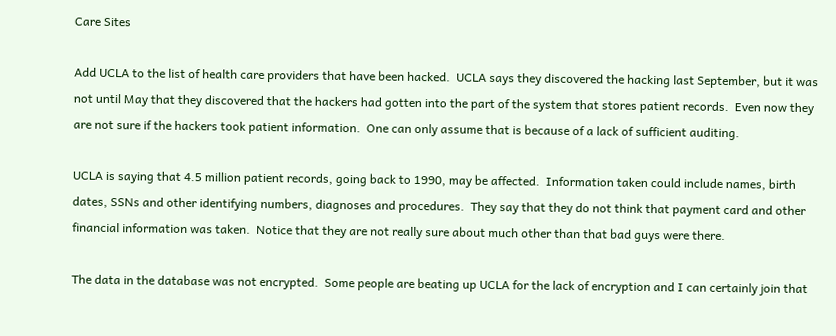Care Sites

Add UCLA to the list of health care providers that have been hacked.  UCLA says they discovered the hacking last September, but it was not until May that they discovered that the hackers had gotten into the part of the system that stores patient records.  Even now they are not sure if the hackers took patient information.  One can only assume that is because of a lack of sufficient auditing.

UCLA is saying that 4.5 million patient records, going back to 1990, may be affected.  Information taken could include names, birth dates, SSNs and other identifying numbers, diagnoses and procedures.  They say that they do not think that payment card and other financial information was taken.  Notice that they are not really sure about much other than that bad guys were there.

The data in the database was not encrypted.  Some people are beating up UCLA for the lack of encryption and I can certainly join that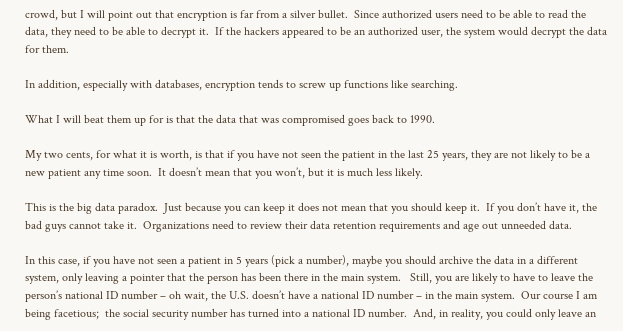crowd, but I will point out that encryption is far from a silver bullet.  Since authorized users need to be able to read the data, they need to be able to decrypt it.  If the hackers appeared to be an authorized user, the system would decrypt the data for them.

In addition, especially with databases, encryption tends to screw up functions like searching.

What I will beat them up for is that the data that was compromised goes back to 1990.

My two cents, for what it is worth, is that if you have not seen the patient in the last 25 years, they are not likely to be a new patient any time soon.  It doesn’t mean that you won’t, but it is much less likely.

This is the big data paradox.  Just because you can keep it does not mean that you should keep it.  If you don’t have it, the bad guys cannot take it.  Organizations need to review their data retention requirements and age out unneeded data.

In this case, if you have not seen a patient in 5 years (pick a number), maybe you should archive the data in a different system, only leaving a pointer that the person has been there in the main system.   Still, you are likely to have to leave the person’s national ID number – oh wait, the U.S. doesn’t have a national ID number – in the main system.  Our course I am being facetious;  the social security number has turned into a national ID number.  And, in reality, you could only leave an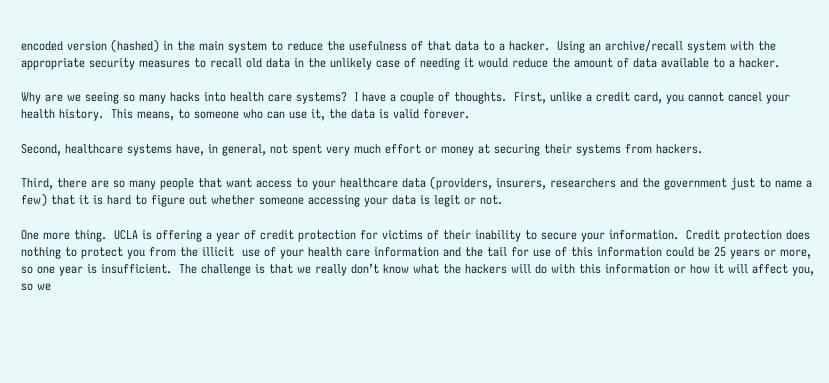encoded version (hashed) in the main system to reduce the usefulness of that data to a hacker.  Using an archive/recall system with the appropriate security measures to recall old data in the unlikely case of needing it would reduce the amount of data available to a hacker.

Why are we seeing so many hacks into health care systems?  I have a couple of thoughts.  First, unlike a credit card, you cannot cancel your health history.  This means, to someone who can use it, the data is valid forever.

Second, healthcare systems have, in general, not spent very much effort or money at securing their systems from hackers.

Third, there are so many people that want access to your healthcare data (providers, insurers, researchers and the government just to name a few) that it is hard to figure out whether someone accessing your data is legit or not.

One more thing.  UCLA is offering a year of credit protection for victims of their inability to secure your information.  Credit protection does nothing to protect you from the illicit  use of your health care information and the tail for use of this information could be 25 years or more, so one year is insufficient.  The challenge is that we really don’t know what the hackers will do with this information or how it will affect you, so we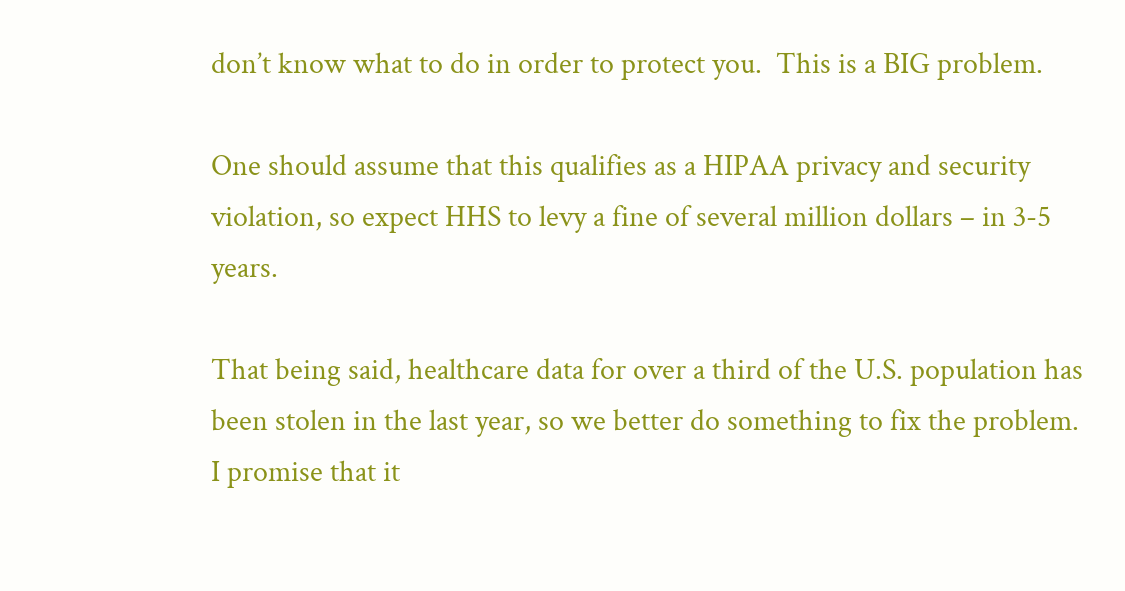don’t know what to do in order to protect you.  This is a BIG problem.

One should assume that this qualifies as a HIPAA privacy and security violation, so expect HHS to levy a fine of several million dollars – in 3-5 years.

That being said, healthcare data for over a third of the U.S. population has been stolen in the last year, so we better do something to fix the problem.  I promise that it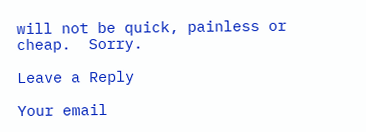will not be quick, painless or cheap.  Sorry.

Leave a Reply

Your email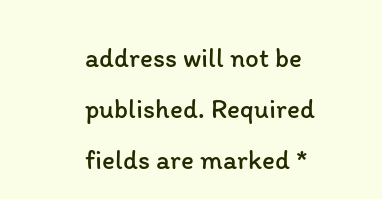address will not be published. Required fields are marked *